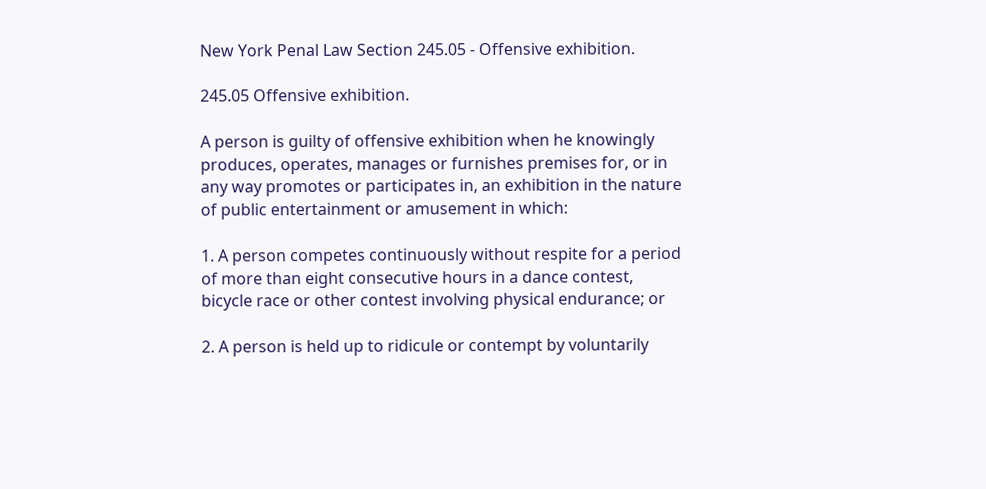New York Penal Law Section 245.05 - Offensive exhibition.

245.05 Offensive exhibition.

A person is guilty of offensive exhibition when he knowingly produces, operates, manages or furnishes premises for, or in any way promotes or participates in, an exhibition in the nature of public entertainment or amusement in which:

1. A person competes continuously without respite for a period of more than eight consecutive hours in a dance contest, bicycle race or other contest involving physical endurance; or

2. A person is held up to ridicule or contempt by voluntarily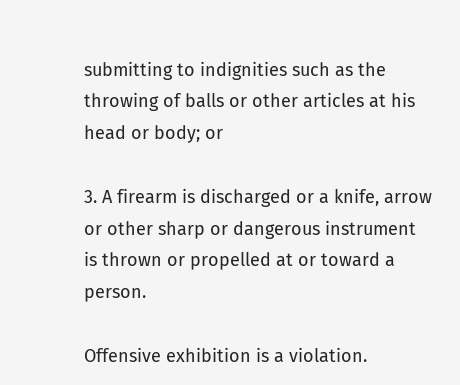submitting to indignities such as the throwing of balls or other articles at his head or body; or

3. A firearm is discharged or a knife, arrow or other sharp or dangerous instrument is thrown or propelled at or toward a person.

Offensive exhibition is a violation.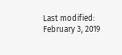Last modified: February 3, 2019